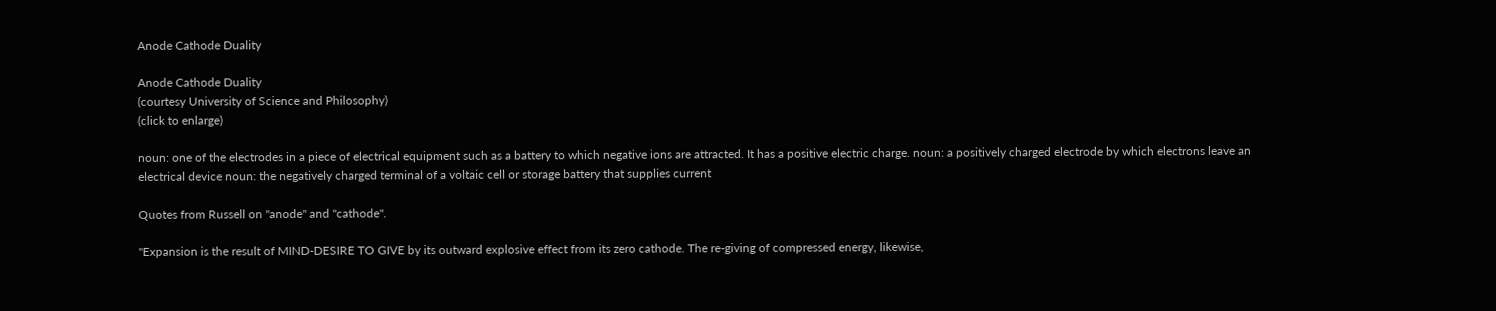Anode Cathode Duality

Anode Cathode Duality
(courtesy University of Science and Philosophy)
(click to enlarge)

noun: one of the electrodes in a piece of electrical equipment such as a battery to which negative ions are attracted. It has a positive electric charge. noun: a positively charged electrode by which electrons leave an electrical device noun: the negatively charged terminal of a voltaic cell or storage battery that supplies current

Quotes from Russell on "anode" and "cathode".

"Expansion is the result of MIND-DESIRE TO GIVE by its outward explosive effect from its zero cathode. The re-giving of compressed energy, likewise,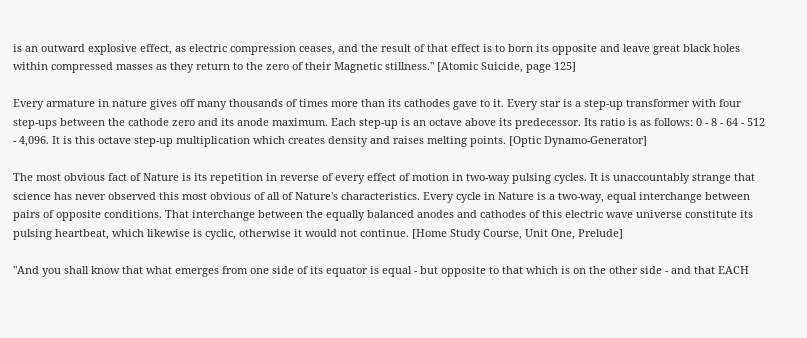is an outward explosive effect, as electric compression ceases, and the result of that effect is to born its opposite and leave great black holes within compressed masses as they return to the zero of their Magnetic stillness." [Atomic Suicide, page 125]

Every armature in nature gives off many thousands of times more than its cathodes gave to it. Every star is a step-up transformer with four step-ups between the cathode zero and its anode maximum. Each step-up is an octave above its predecessor. Its ratio is as follows: 0 - 8 - 64 - 512 - 4,096. It is this octave step-up multiplication which creates density and raises melting points. [Optic Dynamo-Generator]

The most obvious fact of Nature is its repetition in reverse of every effect of motion in two-way pulsing cycles. It is unaccountably strange that science has never observed this most obvious of all of Nature's characteristics. Every cycle in Nature is a two-way, equal interchange between pairs of opposite conditions. That interchange between the equally balanced anodes and cathodes of this electric wave universe constitute its pulsing heartbeat, which likewise is cyclic, otherwise it would not continue. [Home Study Course, Unit One, Prelude]

"And you shall know that what emerges from one side of its equator is equal - but opposite to that which is on the other side - and that EACH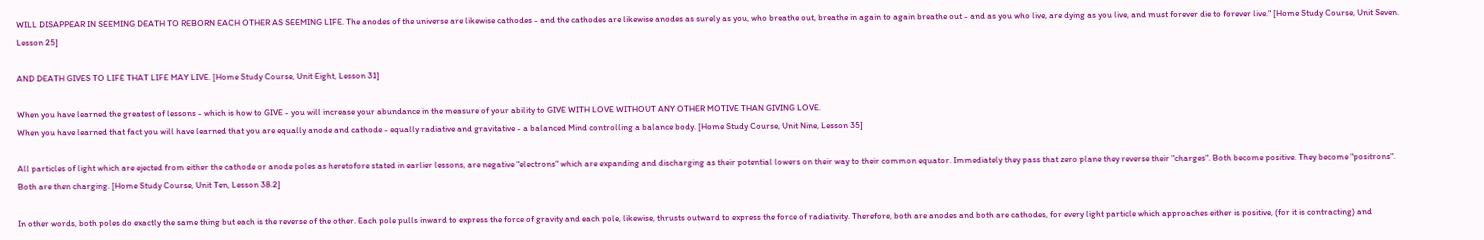WILL DISAPPEAR IN SEEMING DEATH TO REBORN EACH OTHER AS SEEMING LIFE. The anodes of the universe are likewise cathodes - and the cathodes are likewise anodes as surely as you, who breathe out, breathe in again to again breathe out - and as you who live, are dying as you live, and must forever die to forever live." [Home Study Course, Unit Seven. Lesson 25]

AND DEATH GIVES TO LIFE THAT LIFE MAY LIVE. [Home Study Course, Unit Eight, Lesson 31]

When you have learned the greatest of lessons - which is how to GIVE - you will increase your abundance in the measure of your ability to GIVE WITH LOVE WITHOUT ANY OTHER MOTIVE THAN GIVING LOVE.
When you have learned that fact you will have learned that you are equally anode and cathode - equally radiative and gravitative - a balanced Mind controlling a balance body. [Home Study Course, Unit Nine, Lesson 35]

All particles of light which are ejected from either the cathode or anode poles as heretofore stated in earlier lessons, are negative "electrons" which are expanding and discharging as their potential lowers on their way to their common equator. Immediately they pass that zero plane they reverse their "charges". Both become positive. They become "positrons". Both are then charging. [Home Study Course, Unit Ten, Lesson 38.2]

In other words, both poles do exactly the same thing but each is the reverse of the other. Each pole pulls inward to express the force of gravity and each pole, likewise, thrusts outward to express the force of radiativity. Therefore, both are anodes and both are cathodes, for every light particle which approaches either is positive, (for it is contracting) and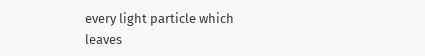every light particle which leaves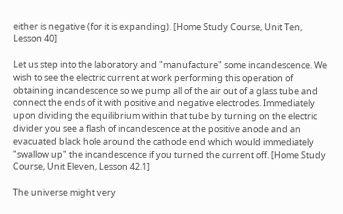either is negative (for it is expanding). [Home Study Course, Unit Ten, Lesson 40]

Let us step into the laboratory and "manufacture" some incandescence. We wish to see the electric current at work performing this operation of obtaining incandescence so we pump all of the air out of a glass tube and connect the ends of it with positive and negative electrodes. Immediately upon dividing the equilibrium within that tube by turning on the electric divider you see a flash of incandescence at the positive anode and an evacuated black hole around the cathode end which would immediately "swallow up" the incandescence if you turned the current off. [Home Study Course, Unit Eleven, Lesson 42.1]

The universe might very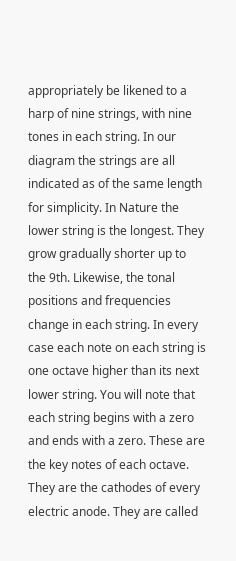appropriately be likened to a harp of nine strings, with nine tones in each string. In our diagram the strings are all indicated as of the same length for simplicity. In Nature the lower string is the longest. They grow gradually shorter up to the 9th. Likewise, the tonal positions and frequencies change in each string. In every case each note on each string is one octave higher than its next lower string. You will note that each string begins with a zero and ends with a zero. These are the key notes of each octave. They are the cathodes of every electric anode. They are called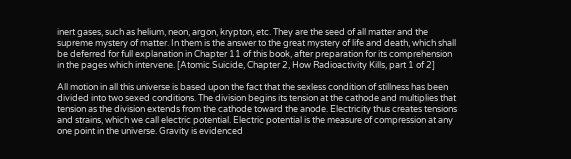inert gases, such as helium, neon, argon, krypton, etc. They are the seed of all matter and the supreme mystery of matter. In them is the answer to the great mystery of life and death, which shall be deferred for full explanation in Chapter 11 of this book, after preparation for its comprehension in the pages which intervene. [Atomic Suicide, Chapter 2, How Radioactivity Kills, part 1 of 2]

All motion in all this universe is based upon the fact that the sexless condition of stillness has been divided into two sexed conditions. The division begins its tension at the cathode and multiplies that tension as the division extends from the cathode toward the anode. Electricity thus creates tensions and strains, which we call electric potential. Electric potential is the measure of compression at any one point in the universe. Gravity is evidenced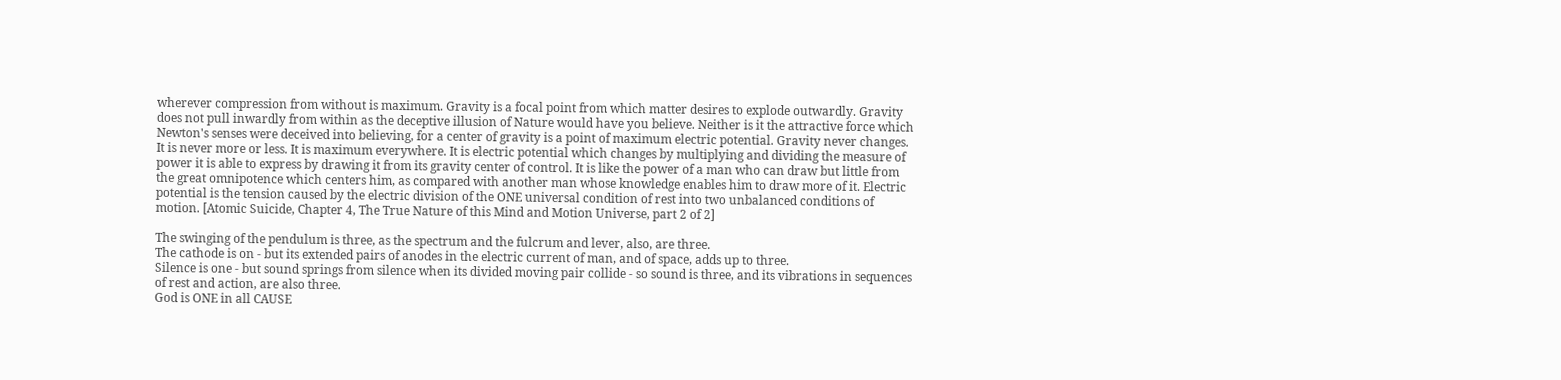wherever compression from without is maximum. Gravity is a focal point from which matter desires to explode outwardly. Gravity does not pull inwardly from within as the deceptive illusion of Nature would have you believe. Neither is it the attractive force which Newton's senses were deceived into believing, for a center of gravity is a point of maximum electric potential. Gravity never changes. It is never more or less. It is maximum everywhere. It is electric potential which changes by multiplying and dividing the measure of power it is able to express by drawing it from its gravity center of control. It is like the power of a man who can draw but little from the great omnipotence which centers him, as compared with another man whose knowledge enables him to draw more of it. Electric potential is the tension caused by the electric division of the ONE universal condition of rest into two unbalanced conditions of motion. [Atomic Suicide, Chapter 4, The True Nature of this Mind and Motion Universe, part 2 of 2]

The swinging of the pendulum is three, as the spectrum and the fulcrum and lever, also, are three.
The cathode is on - but its extended pairs of anodes in the electric current of man, and of space, adds up to three.
Silence is one - but sound springs from silence when its divided moving pair collide - so sound is three, and its vibrations in sequences of rest and action, are also three.
God is ONE in all CAUSE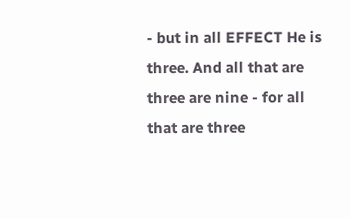- but in all EFFECT He is three. And all that are three are nine - for all that are three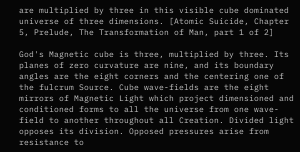are multiplied by three in this visible cube dominated universe of three dimensions. [Atomic Suicide, Chapter 5, Prelude, The Transformation of Man, part 1 of 2]

God's Magnetic cube is three, multiplied by three. Its planes of zero curvature are nine, and its boundary angles are the eight corners and the centering one of the fulcrum Source. Cube wave-fields are the eight mirrors of Magnetic Light which project dimensioned and conditioned forms to all the universe from one wave-field to another throughout all Creation. Divided light opposes its division. Opposed pressures arise from resistance to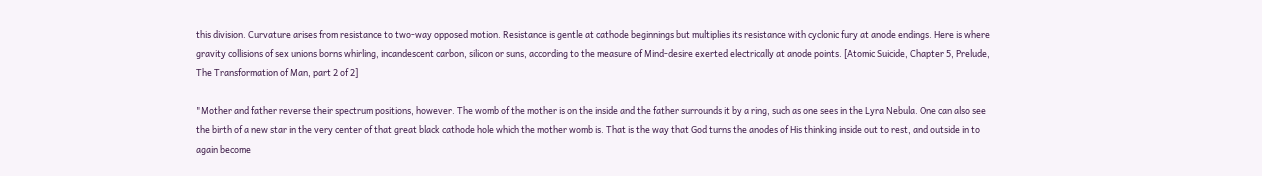this division. Curvature arises from resistance to two-way opposed motion. Resistance is gentle at cathode beginnings but multiplies its resistance with cyclonic fury at anode endings. Here is where gravity collisions of sex unions borns whirling, incandescent carbon, silicon or suns, according to the measure of Mind-desire exerted electrically at anode points. [Atomic Suicide, Chapter 5, Prelude, The Transformation of Man, part 2 of 2]

"Mother and father reverse their spectrum positions, however. The womb of the mother is on the inside and the father surrounds it by a ring, such as one sees in the Lyra Nebula. One can also see the birth of a new star in the very center of that great black cathode hole which the mother womb is. That is the way that God turns the anodes of His thinking inside out to rest, and outside in to again become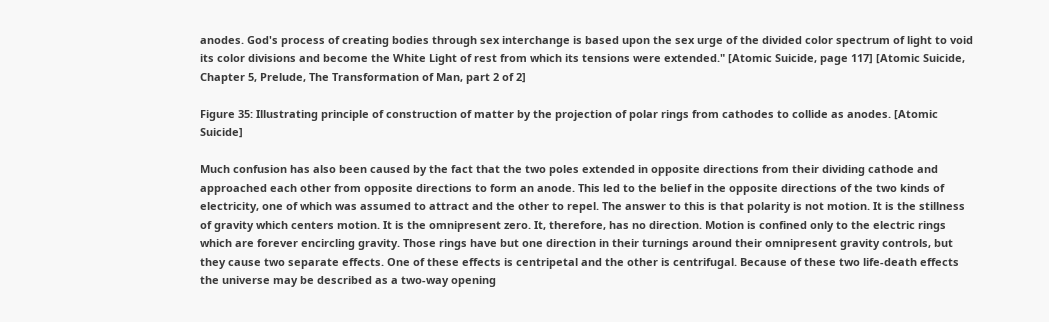anodes. God's process of creating bodies through sex interchange is based upon the sex urge of the divided color spectrum of light to void its color divisions and become the White Light of rest from which its tensions were extended." [Atomic Suicide, page 117] [Atomic Suicide, Chapter 5, Prelude, The Transformation of Man, part 2 of 2]

Figure 35: Illustrating principle of construction of matter by the projection of polar rings from cathodes to collide as anodes. [Atomic Suicide]

Much confusion has also been caused by the fact that the two poles extended in opposite directions from their dividing cathode and approached each other from opposite directions to form an anode. This led to the belief in the opposite directions of the two kinds of electricity, one of which was assumed to attract and the other to repel. The answer to this is that polarity is not motion. It is the stillness of gravity which centers motion. It is the omnipresent zero. It, therefore, has no direction. Motion is confined only to the electric rings which are forever encircling gravity. Those rings have but one direction in their turnings around their omnipresent gravity controls, but they cause two separate effects. One of these effects is centripetal and the other is centrifugal. Because of these two life-death effects the universe may be described as a two-way opening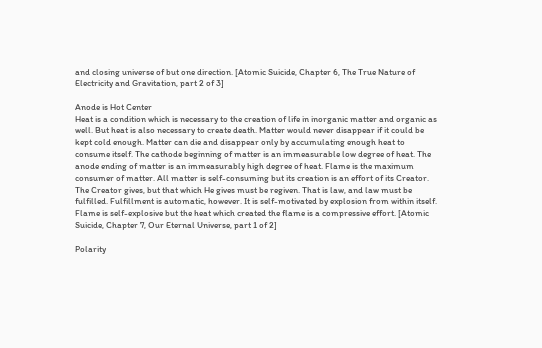and closing universe of but one direction. [Atomic Suicide, Chapter 6, The True Nature of Electricity and Gravitation, part 2 of 3]

Anode is Hot Center
Heat is a condition which is necessary to the creation of life in inorganic matter and organic as well. But heat is also necessary to create death. Matter would never disappear if it could be kept cold enough. Matter can die and disappear only by accumulating enough heat to consume itself. The cathode beginning of matter is an immeasurable low degree of heat. The anode ending of matter is an immeasurably high degree of heat. Flame is the maximum consumer of matter. All matter is self-consuming but its creation is an effort of its Creator. The Creator gives, but that which He gives must be regiven. That is law, and law must be fulfilled. Fulfillment is automatic, however. It is self-motivated by explosion from within itself. Flame is self-explosive but the heat which created the flame is a compressive effort. [Atomic Suicide, Chapter 7, Our Eternal Universe, part 1 of 2]

Polarity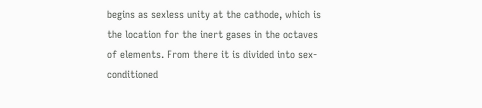begins as sexless unity at the cathode, which is the location for the inert gases in the octaves of elements. From there it is divided into sex-conditioned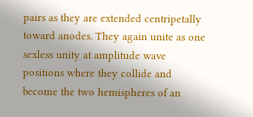pairs as they are extended centripetally toward anodes. They again unite as one sexless unity at amplitude wave positions where they collide and become the two hemispheres of an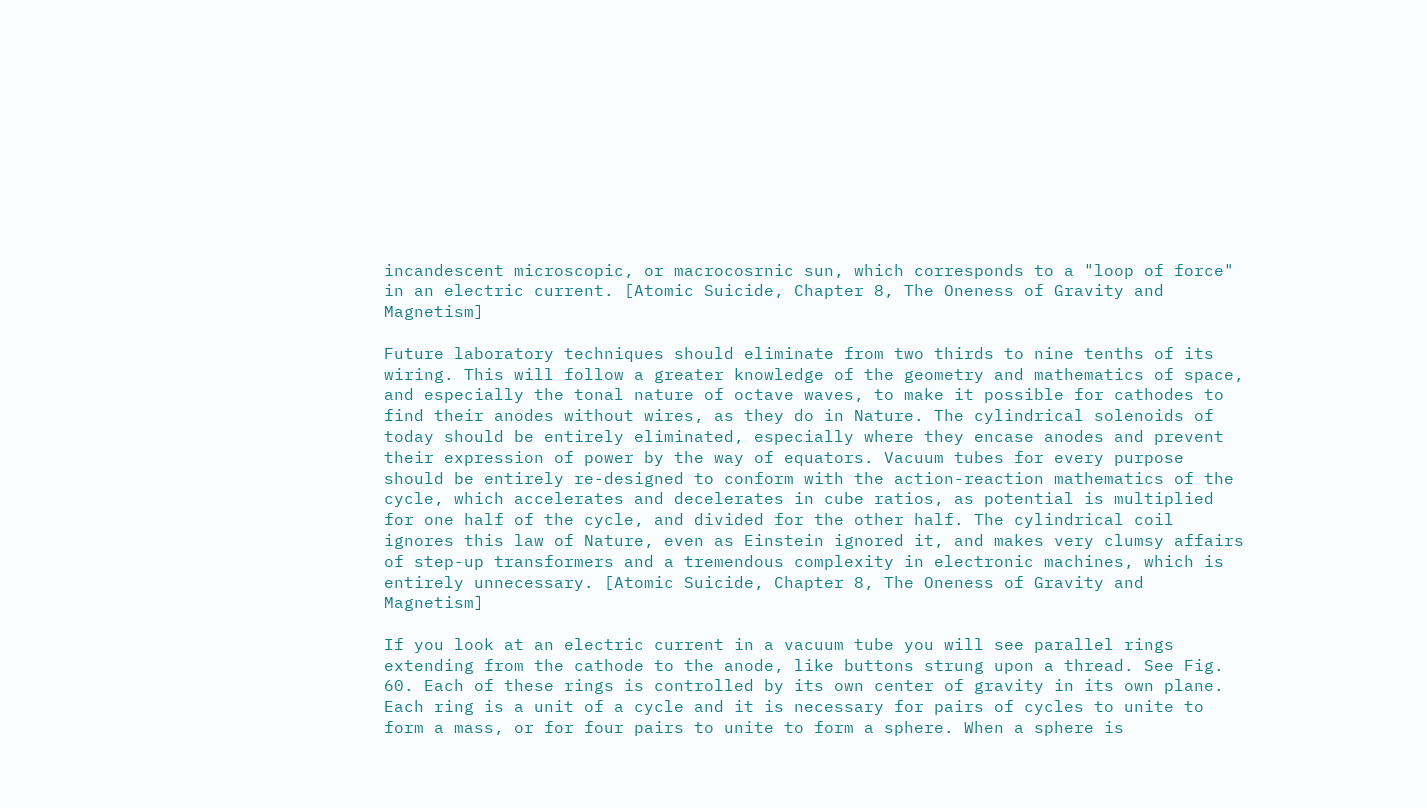incandescent microscopic, or macrocosrnic sun, which corresponds to a "loop of force" in an electric current. [Atomic Suicide, Chapter 8, The Oneness of Gravity and Magnetism]

Future laboratory techniques should eliminate from two thirds to nine tenths of its wiring. This will follow a greater knowledge of the geometry and mathematics of space, and especially the tonal nature of octave waves, to make it possible for cathodes to find their anodes without wires, as they do in Nature. The cylindrical solenoids of today should be entirely eliminated, especially where they encase anodes and prevent their expression of power by the way of equators. Vacuum tubes for every purpose should be entirely re-designed to conform with the action-reaction mathematics of the cycle, which accelerates and decelerates in cube ratios, as potential is multiplied for one half of the cycle, and divided for the other half. The cylindrical coil ignores this law of Nature, even as Einstein ignored it, and makes very clumsy affairs of step-up transformers and a tremendous complexity in electronic machines, which is entirely unnecessary. [Atomic Suicide, Chapter 8, The Oneness of Gravity and Magnetism]

If you look at an electric current in a vacuum tube you will see parallel rings extending from the cathode to the anode, like buttons strung upon a thread. See Fig. 60. Each of these rings is controlled by its own center of gravity in its own plane. Each ring is a unit of a cycle and it is necessary for pairs of cycles to unite to form a mass, or for four pairs to unite to form a sphere. When a sphere is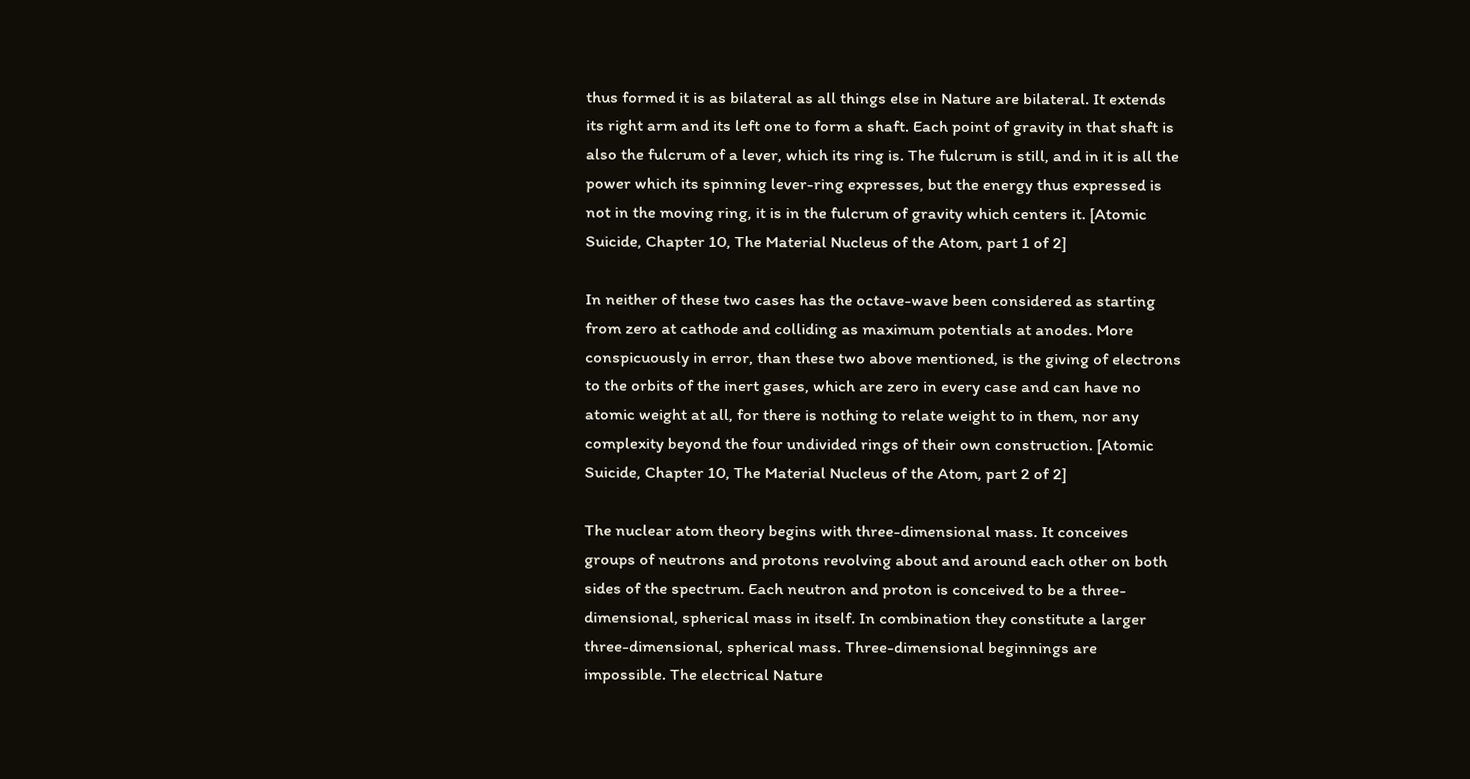thus formed it is as bilateral as all things else in Nature are bilateral. It extends its right arm and its left one to form a shaft. Each point of gravity in that shaft is also the fulcrum of a lever, which its ring is. The fulcrum is still, and in it is all the power which its spinning lever-ring expresses, but the energy thus expressed is not in the moving ring, it is in the fulcrum of gravity which centers it. [Atomic Suicide, Chapter 10, The Material Nucleus of the Atom, part 1 of 2]

In neither of these two cases has the octave-wave been considered as starting from zero at cathode and colliding as maximum potentials at anodes. More conspicuously in error, than these two above mentioned, is the giving of electrons to the orbits of the inert gases, which are zero in every case and can have no atomic weight at all, for there is nothing to relate weight to in them, nor any complexity beyond the four undivided rings of their own construction. [Atomic Suicide, Chapter 10, The Material Nucleus of the Atom, part 2 of 2]

The nuclear atom theory begins with three-dimensional mass. It conceives groups of neutrons and protons revolving about and around each other on both sides of the spectrum. Each neutron and proton is conceived to be a three-dimensional, spherical mass in itself. In combination they constitute a larger three-dimensional, spherical mass. Three-dimensional beginnings are impossible. The electrical Nature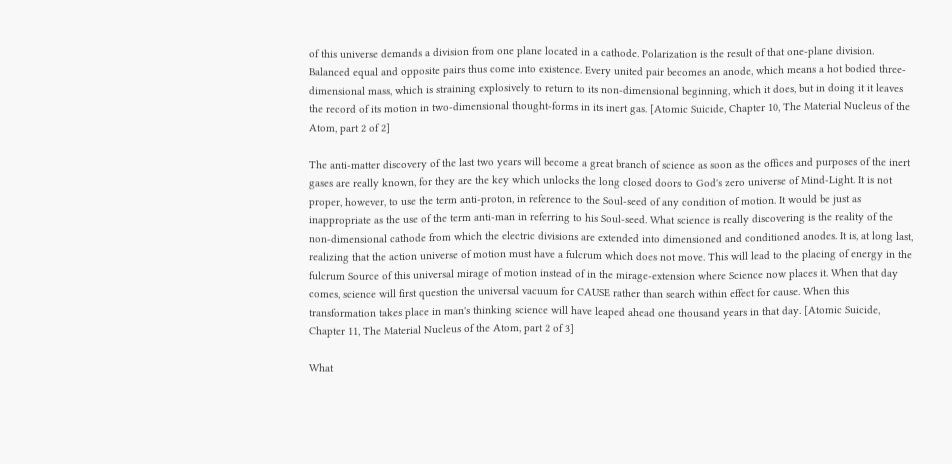of this universe demands a division from one plane located in a cathode. Polarization is the result of that one-plane division. Balanced equal and opposite pairs thus come into existence. Every united pair becomes an anode, which means a hot bodied three-dimensional mass, which is straining explosively to return to its non-dimensional beginning, which it does, but in doing it it leaves the record of its motion in two-dimensional thought-forms in its inert gas. [Atomic Suicide, Chapter 10, The Material Nucleus of the Atom, part 2 of 2]

The anti-matter discovery of the last two years will become a great branch of science as soon as the offices and purposes of the inert gases are really known, for they are the key which unlocks the long closed doors to God's zero universe of Mind-Light. It is not proper, however, to use the term anti-proton, in reference to the Soul-seed of any condition of motion. It would be just as inappropriate as the use of the term anti-man in referring to his Soul-seed. What science is really discovering is the reality of the non-dimensional cathode from which the electric divisions are extended into dimensioned and conditioned anodes. It is, at long last, realizing that the action universe of motion must have a fulcrum which does not move. This will lead to the placing of energy in the fulcrum Source of this universal mirage of motion instead of in the mirage-extension where Science now places it. When that day comes, science will first question the universal vacuum for CAUSE rather than search within effect for cause. When this transformation takes place in man's thinking science will have leaped ahead one thousand years in that day. [Atomic Suicide, Chapter 11, The Material Nucleus of the Atom, part 2 of 3]

What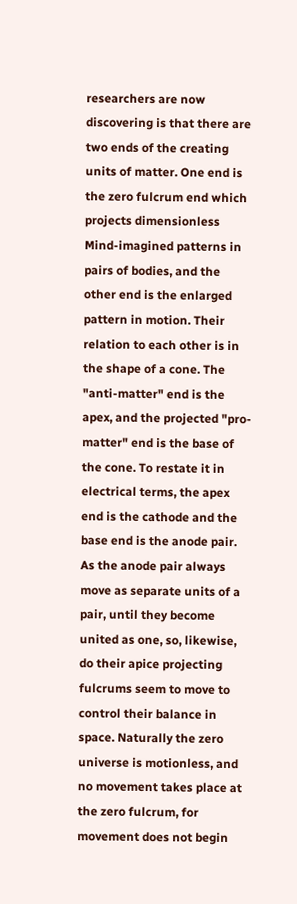researchers are now discovering is that there are two ends of the creating units of matter. One end is the zero fulcrum end which projects dimensionless Mind-imagined patterns in pairs of bodies, and the other end is the enlarged pattern in motion. Their relation to each other is in the shape of a cone. The "anti-matter" end is the apex, and the projected "pro-matter" end is the base of the cone. To restate it in electrical terms, the apex end is the cathode and the base end is the anode pair. As the anode pair always move as separate units of a pair, until they become united as one, so, likewise, do their apice projecting fulcrums seem to move to control their balance in space. Naturally the zero universe is motionless, and no movement takes place at the zero fulcrum, for movement does not begin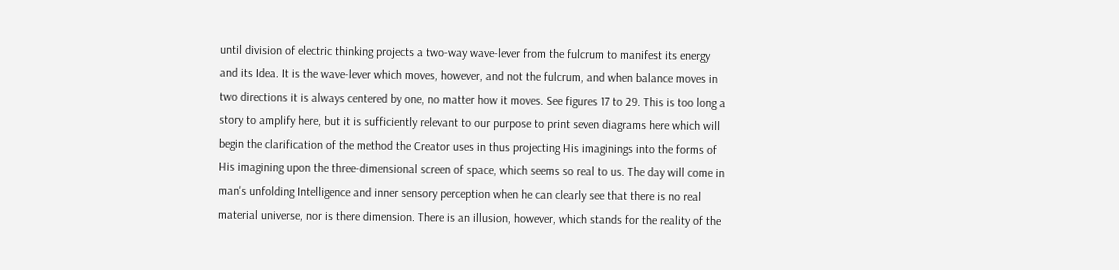until division of electric thinking projects a two-way wave-lever from the fulcrum to manifest its energy and its Idea. It is the wave-lever which moves, however, and not the fulcrum, and when balance moves in two directions it is always centered by one, no matter how it moves. See figures 17 to 29. This is too long a story to amplify here, but it is sufficiently relevant to our purpose to print seven diagrams here which will begin the clarification of the method the Creator uses in thus projecting His imaginings into the forms of His imagining upon the three-dimensional screen of space, which seems so real to us. The day will come in man's unfolding Intelligence and inner sensory perception when he can clearly see that there is no real material universe, nor is there dimension. There is an illusion, however, which stands for the reality of the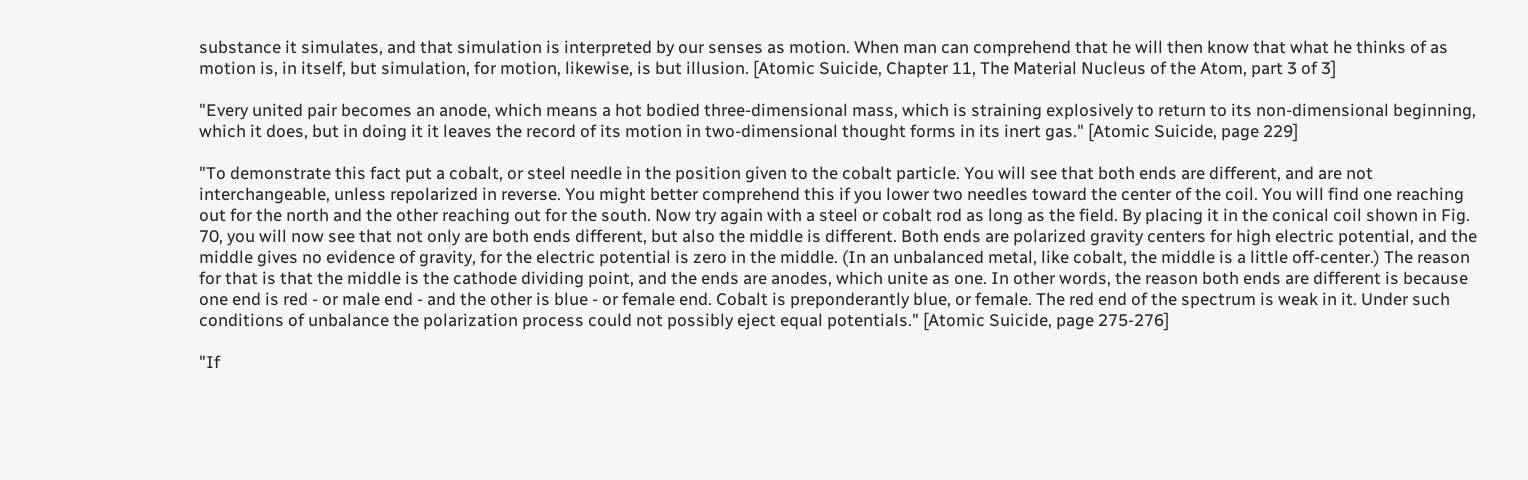substance it simulates, and that simulation is interpreted by our senses as motion. When man can comprehend that he will then know that what he thinks of as motion is, in itself, but simulation, for motion, likewise, is but illusion. [Atomic Suicide, Chapter 11, The Material Nucleus of the Atom, part 3 of 3]

"Every united pair becomes an anode, which means a hot bodied three-dimensional mass, which is straining explosively to return to its non-dimensional beginning, which it does, but in doing it it leaves the record of its motion in two-dimensional thought forms in its inert gas." [Atomic Suicide, page 229]

"To demonstrate this fact put a cobalt, or steel needle in the position given to the cobalt particle. You will see that both ends are different, and are not interchangeable, unless repolarized in reverse. You might better comprehend this if you lower two needles toward the center of the coil. You will find one reaching out for the north and the other reaching out for the south. Now try again with a steel or cobalt rod as long as the field. By placing it in the conical coil shown in Fig. 70, you will now see that not only are both ends different, but also the middle is different. Both ends are polarized gravity centers for high electric potential, and the middle gives no evidence of gravity, for the electric potential is zero in the middle. (In an unbalanced metal, like cobalt, the middle is a little off-center.) The reason for that is that the middle is the cathode dividing point, and the ends are anodes, which unite as one. In other words, the reason both ends are different is because one end is red - or male end - and the other is blue - or female end. Cobalt is preponderantly blue, or female. The red end of the spectrum is weak in it. Under such conditions of unbalance the polarization process could not possibly eject equal potentials." [Atomic Suicide, page 275-276]

"If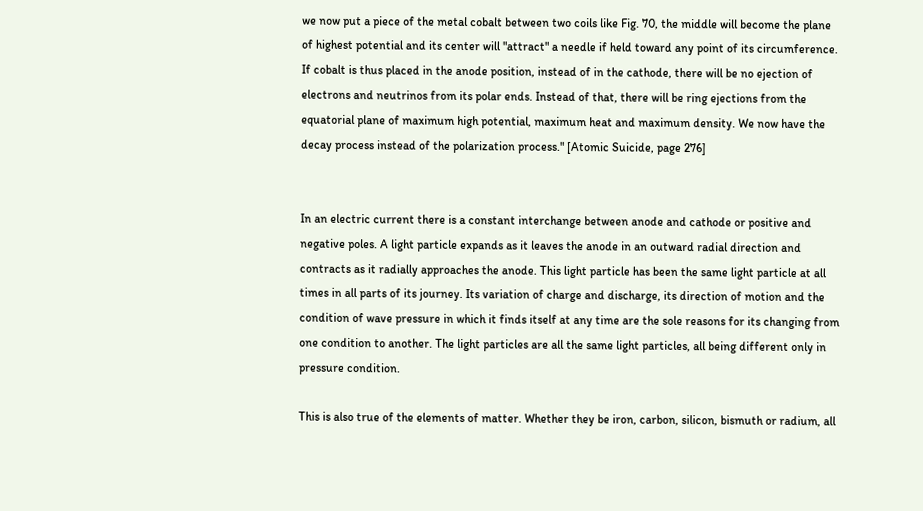we now put a piece of the metal cobalt between two coils like Fig. 70, the middle will become the plane of highest potential and its center will "attract" a needle if held toward any point of its circumference. If cobalt is thus placed in the anode position, instead of in the cathode, there will be no ejection of electrons and neutrinos from its polar ends. Instead of that, there will be ring ejections from the equatorial plane of maximum high potential, maximum heat and maximum density. We now have the decay process instead of the polarization process." [Atomic Suicide, page 276]


In an electric current there is a constant interchange between anode and cathode or positive and negative poles. A light particle expands as it leaves the anode in an outward radial direction and contracts as it radially approaches the anode. This light particle has been the same light particle at all times in all parts of its journey. Its variation of charge and discharge, its direction of motion and the condition of wave pressure in which it finds itself at any time are the sole reasons for its changing from one condition to another. The light particles are all the same light particles, all being different only in pressure condition.

This is also true of the elements of matter. Whether they be iron, carbon, silicon, bismuth or radium, all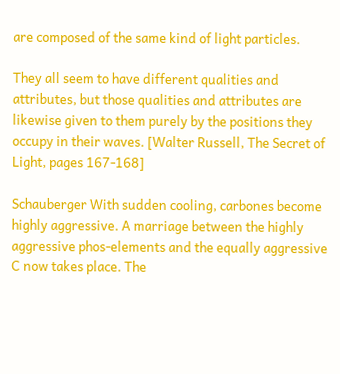are composed of the same kind of light particles.

They all seem to have different qualities and attributes, but those qualities and attributes are likewise given to them purely by the positions they occupy in their waves. [Walter Russell, The Secret of Light, pages 167-168]

Schauberger With sudden cooling, carbones become highly aggressive. A marriage between the highly aggressive phos-elements and the equally aggressive C now takes place. The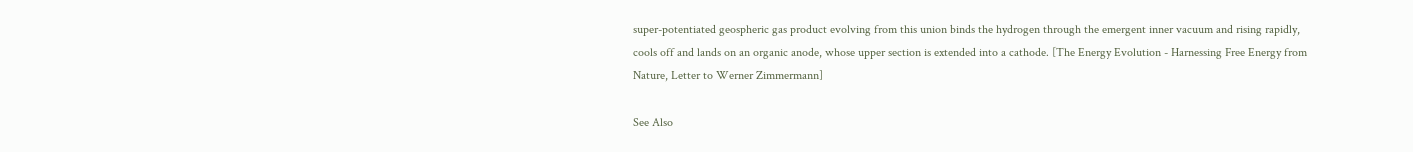super-potentiated geospheric gas product evolving from this union binds the hydrogen through the emergent inner vacuum and rising rapidly, cools off and lands on an organic anode, whose upper section is extended into a cathode. [The Energy Evolution - Harnessing Free Energy from Nature, Letter to Werner Zimmermann]

See Also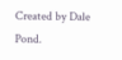Created by Dale Pond.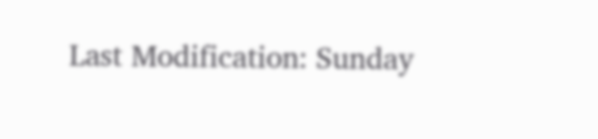Last Modification: Sunday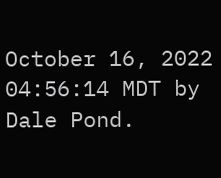October 16, 2022 04:56:14 MDT by Dale Pond.